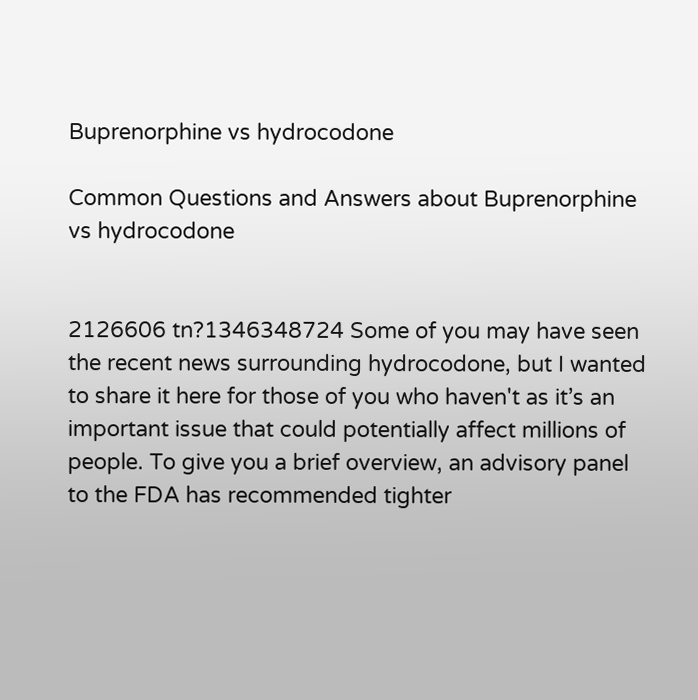Buprenorphine vs hydrocodone

Common Questions and Answers about Buprenorphine vs hydrocodone


2126606 tn?1346348724 Some of you may have seen the recent news surrounding hydrocodone, but I wanted to share it here for those of you who haven't as it’s an important issue that could potentially affect millions of people. To give you a brief overview, an advisory panel to the FDA has recommended tighter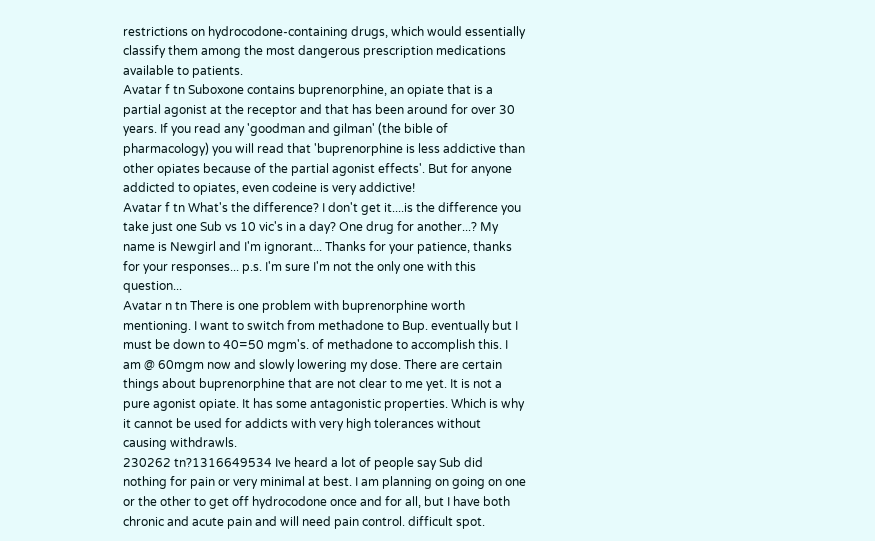restrictions on hydrocodone-containing drugs, which would essentially classify them among the most dangerous prescription medications available to patients.
Avatar f tn Suboxone contains buprenorphine, an opiate that is a partial agonist at the receptor and that has been around for over 30 years. If you read any 'goodman and gilman' (the bible of pharmacology) you will read that 'buprenorphine is less addictive than other opiates because of the partial agonist effects'. But for anyone addicted to opiates, even codeine is very addictive!
Avatar f tn What's the difference? I don't get it....is the difference you take just one Sub vs 10 vic's in a day? One drug for another...? My name is Newgirl and I'm ignorant... Thanks for your patience, thanks for your responses... p.s. I'm sure I'm not the only one with this question...
Avatar n tn There is one problem with buprenorphine worth mentioning. I want to switch from methadone to Bup. eventually but I must be down to 40=50 mgm's. of methadone to accomplish this. I am @ 60mgm now and slowly lowering my dose. There are certain things about buprenorphine that are not clear to me yet. It is not a pure agonist opiate. It has some antagonistic properties. Which is why it cannot be used for addicts with very high tolerances without causing withdrawls.
230262 tn?1316649534 Ive heard a lot of people say Sub did nothing for pain or very minimal at best. I am planning on going on one or the other to get off hydrocodone once and for all, but I have both chronic and acute pain and will need pain control. difficult spot.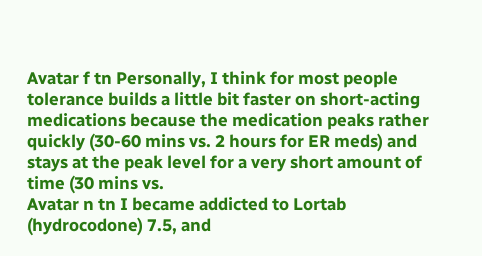Avatar f tn Personally, I think for most people tolerance builds a little bit faster on short-acting medications because the medication peaks rather quickly (30-60 mins vs. 2 hours for ER meds) and stays at the peak level for a very short amount of time (30 mins vs.
Avatar n tn I became addicted to Lortab (hydrocodone) 7.5, and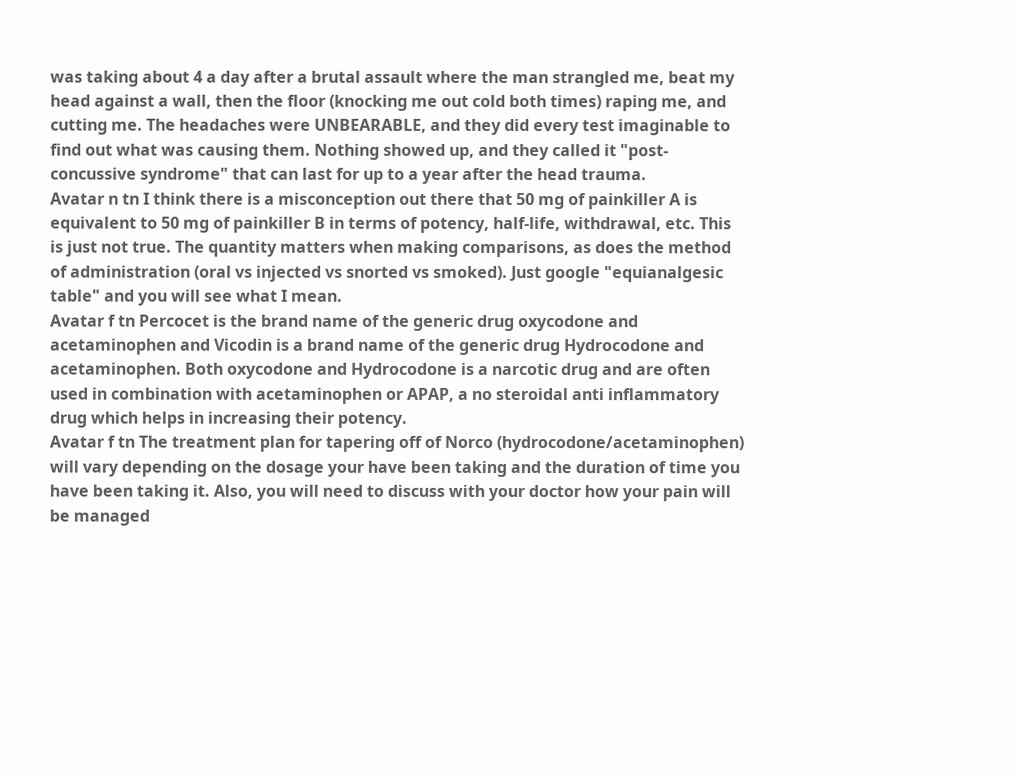was taking about 4 a day after a brutal assault where the man strangled me, beat my head against a wall, then the floor (knocking me out cold both times) raping me, and cutting me. The headaches were UNBEARABLE, and they did every test imaginable to find out what was causing them. Nothing showed up, and they called it "post-concussive syndrome" that can last for up to a year after the head trauma.
Avatar n tn I think there is a misconception out there that 50 mg of painkiller A is equivalent to 50 mg of painkiller B in terms of potency, half-life, withdrawal, etc. This is just not true. The quantity matters when making comparisons, as does the method of administration (oral vs injected vs snorted vs smoked). Just google "equianalgesic table" and you will see what I mean.
Avatar f tn Percocet is the brand name of the generic drug oxycodone and acetaminophen and Vicodin is a brand name of the generic drug Hydrocodone and acetaminophen. Both oxycodone and Hydrocodone is a narcotic drug and are often used in combination with acetaminophen or APAP, a no steroidal anti inflammatory drug which helps in increasing their potency.
Avatar f tn The treatment plan for tapering off of Norco (hydrocodone/acetaminophen) will vary depending on the dosage your have been taking and the duration of time you have been taking it. Also, you will need to discuss with your doctor how your pain will be managed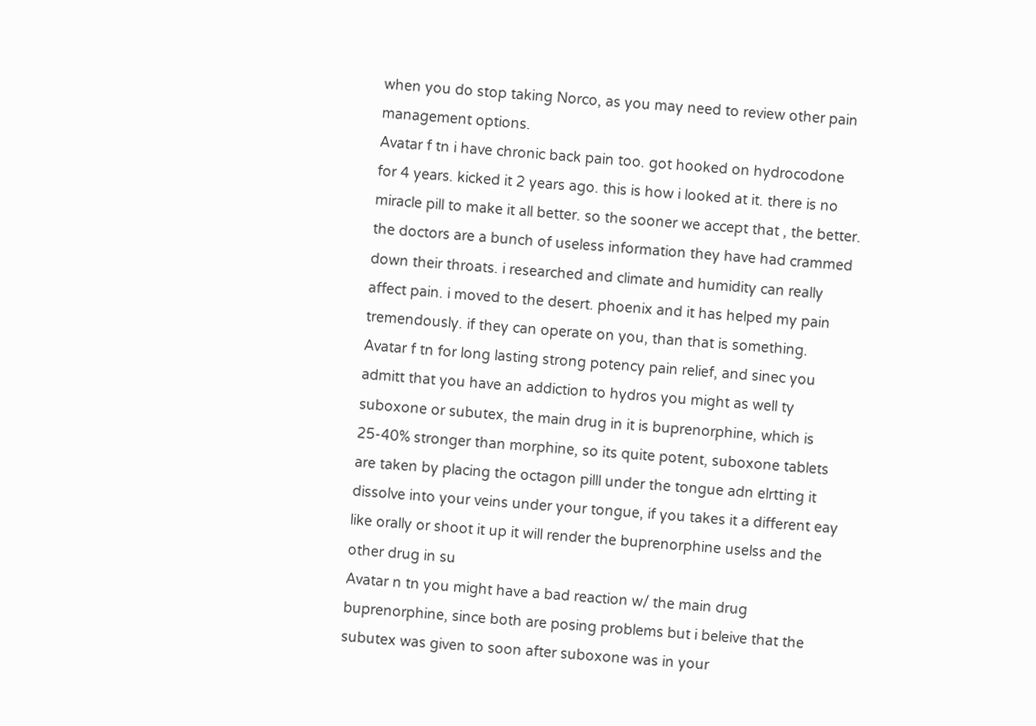when you do stop taking Norco, as you may need to review other pain management options.
Avatar f tn i have chronic back pain too. got hooked on hydrocodone for 4 years. kicked it 2 years ago. this is how i looked at it. there is no miracle pill to make it all better. so the sooner we accept that , the better. the doctors are a bunch of useless information they have had crammed down their throats. i researched and climate and humidity can really affect pain. i moved to the desert. phoenix and it has helped my pain tremendously. if they can operate on you, than that is something.
Avatar f tn for long lasting strong potency pain relief, and sinec you admitt that you have an addiction to hydros you might as well ty suboxone or subutex, the main drug in it is buprenorphine, which is 25-40% stronger than morphine, so its quite potent, suboxone tablets are taken by placing the octagon pilll under the tongue adn elrtting it dissolve into your veins under your tongue, if you takes it a different eay like orally or shoot it up it will render the buprenorphine uselss and the other drug in su
Avatar n tn you might have a bad reaction w/ the main drug buprenorphine, since both are posing problems but i beleive that the subutex was given to soon after suboxone was in your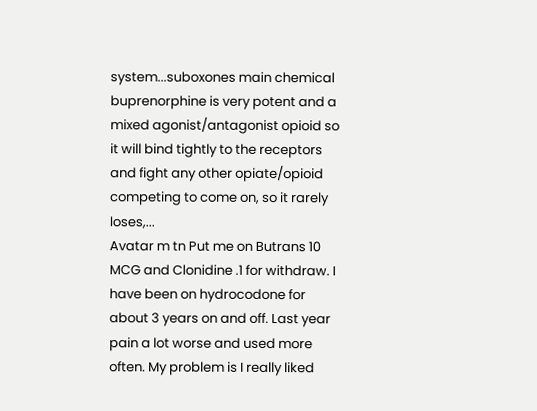system...suboxones main chemical buprenorphine is very potent and a mixed agonist/antagonist opioid so it will bind tightly to the receptors and fight any other opiate/opioid competing to come on, so it rarely loses,...
Avatar m tn Put me on Butrans 10 MCG and Clonidine .1 for withdraw. I have been on hydrocodone for about 3 years on and off. Last year pain a lot worse and used more often. My problem is I really liked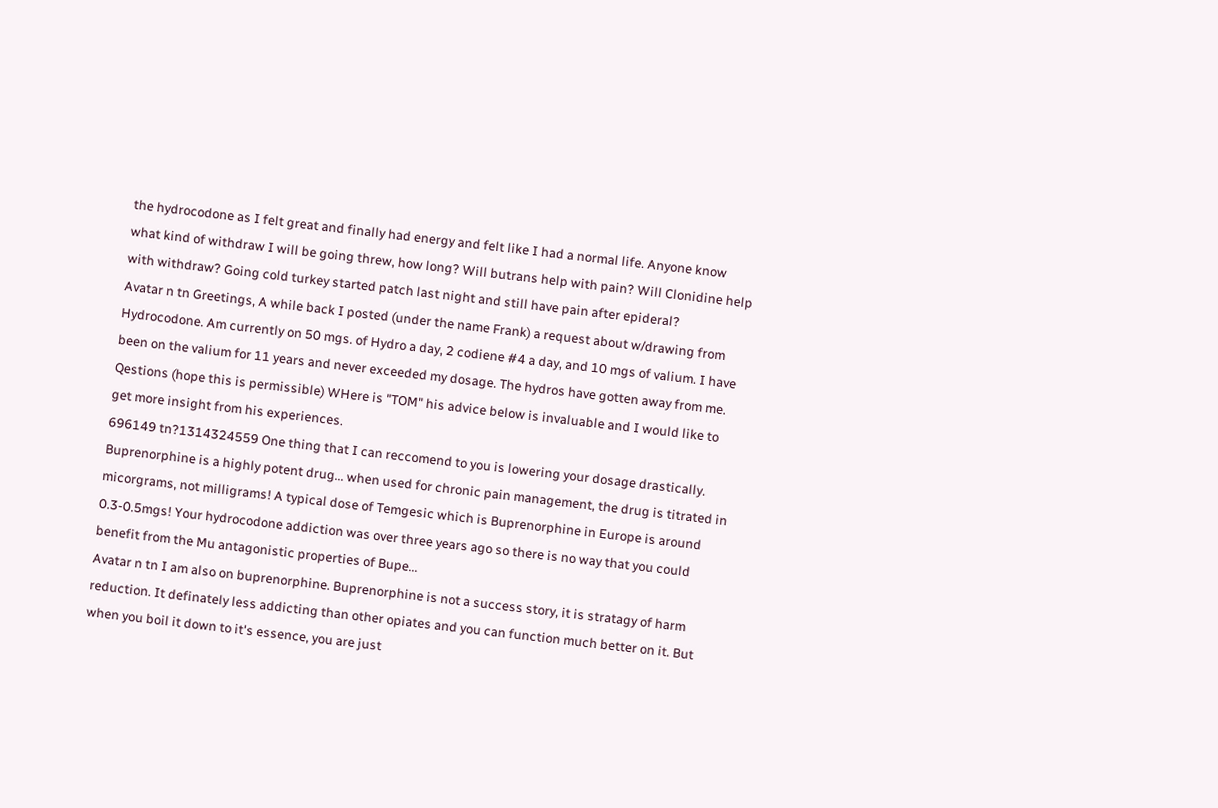the hydrocodone as I felt great and finally had energy and felt like I had a normal life. Anyone know what kind of withdraw I will be going threw, how long? Will butrans help with pain? Will Clonidine help with withdraw? Going cold turkey started patch last night and still have pain after epideral?
Avatar n tn Greetings, A while back I posted (under the name Frank) a request about w/drawing from Hydrocodone. Am currently on 50 mgs. of Hydro a day, 2 codiene #4 a day, and 10 mgs of valium. I have been on the valium for 11 years and never exceeded my dosage. The hydros have gotten away from me. Qestions (hope this is permissible) WHere is "TOM" his advice below is invaluable and I would like to get more insight from his experiences.
696149 tn?1314324559 One thing that I can reccomend to you is lowering your dosage drastically. Buprenorphine is a highly potent drug... when used for chronic pain management, the drug is titrated in micorgrams, not milligrams! A typical dose of Temgesic which is Buprenorphine in Europe is around 0.3-0.5mgs! Your hydrocodone addiction was over three years ago so there is no way that you could benefit from the Mu antagonistic properties of Bupe...
Avatar n tn I am also on buprenorphine. Buprenorphine is not a success story, it is stratagy of harm reduction. It definately less addicting than other opiates and you can function much better on it. But when you boil it down to it's essence, you are just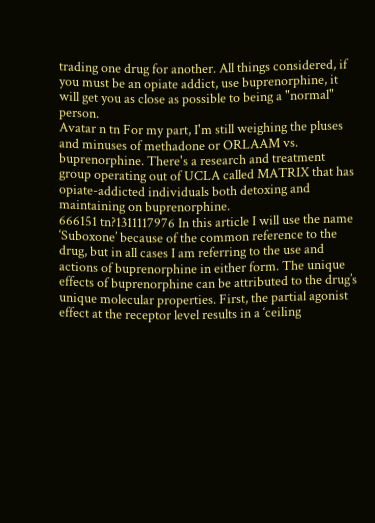trading one drug for another. All things considered, if you must be an opiate addict, use buprenorphine, it will get you as close as possible to being a "normal" person.
Avatar n tn For my part, I'm still weighing the pluses and minuses of methadone or ORLAAM vs. buprenorphine. There's a research and treatment group operating out of UCLA called MATRIX that has opiate-addicted individuals both detoxing and maintaining on buprenorphine.
666151 tn?1311117976 In this article I will use the name ‘Suboxone’ because of the common reference to the drug, but in all cases I am referring to the use and actions of buprenorphine in either form. The unique effects of buprenorphine can be attributed to the drug’s unique molecular properties. First, the partial agonist effect at the receptor level results in a ‘ceiling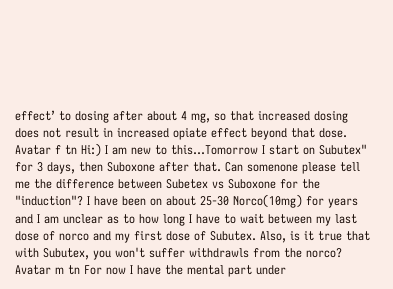effect’ to dosing after about 4 mg, so that increased dosing does not result in increased opiate effect beyond that dose.
Avatar f tn Hi:) I am new to this...Tomorrow I start on Subutex" for 3 days, then Suboxone after that. Can somenone please tell me the difference between Subetex vs Suboxone for the "induction"? I have been on about 25-30 Norco(10mg) for years and I am unclear as to how long I have to wait between my last dose of norco and my first dose of Subutex. Also, is it true that with Subutex, you won't suffer withdrawls from the norco?
Avatar m tn For now I have the mental part under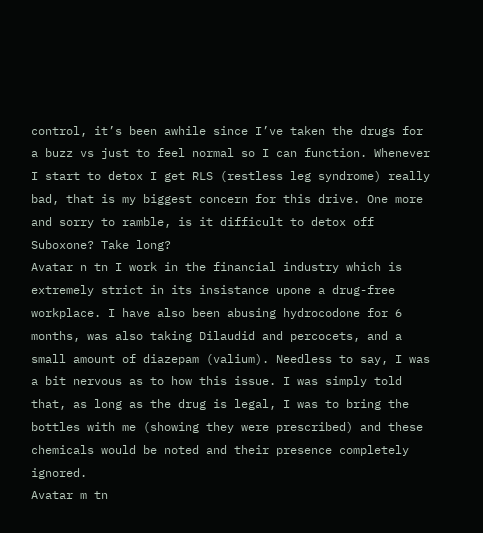control, it’s been awhile since I’ve taken the drugs for a buzz vs just to feel normal so I can function. Whenever I start to detox I get RLS (restless leg syndrome) really bad, that is my biggest concern for this drive. One more and sorry to ramble, is it difficult to detox off Suboxone? Take long?
Avatar n tn I work in the financial industry which is extremely strict in its insistance upone a drug-free workplace. I have also been abusing hydrocodone for 6 months, was also taking Dilaudid and percocets, and a small amount of diazepam (valium). Needless to say, I was a bit nervous as to how this issue. I was simply told that, as long as the drug is legal, I was to bring the bottles with me (showing they were prescribed) and these chemicals would be noted and their presence completely ignored.
Avatar m tn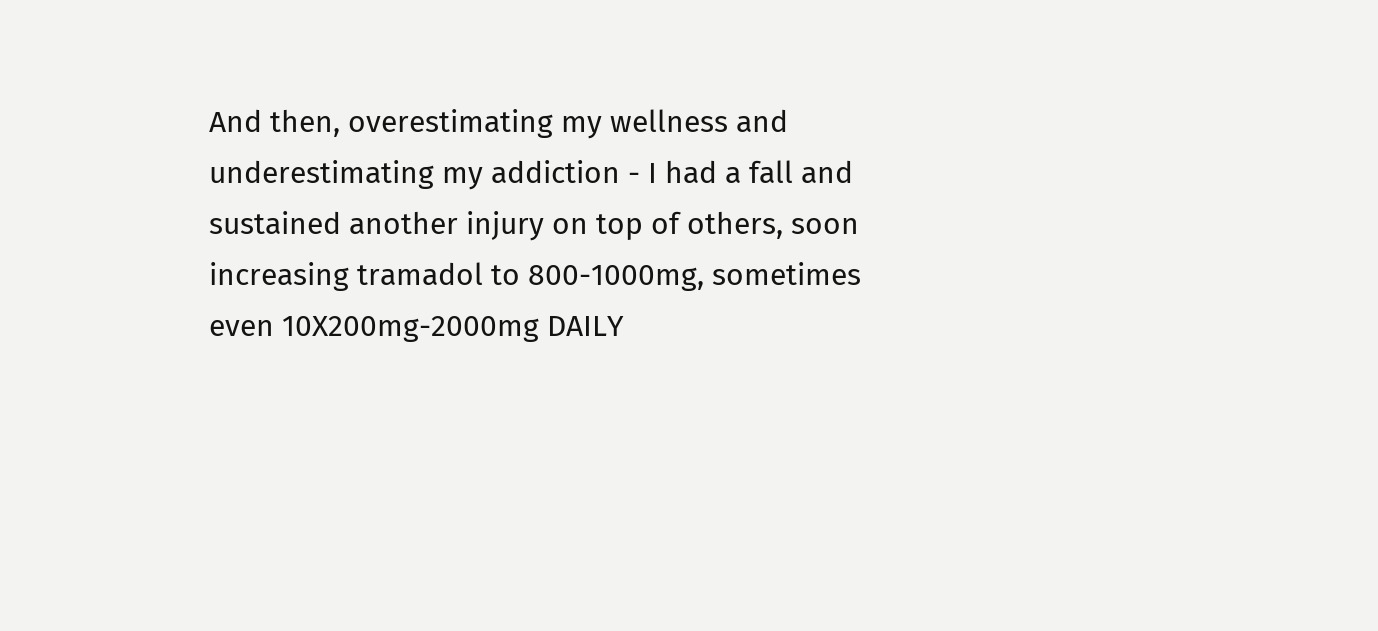And then, overestimating my wellness and underestimating my addiction - I had a fall and sustained another injury on top of others, soon increasing tramadol to 800-1000mg, sometimes even 10X200mg-2000mg DAILY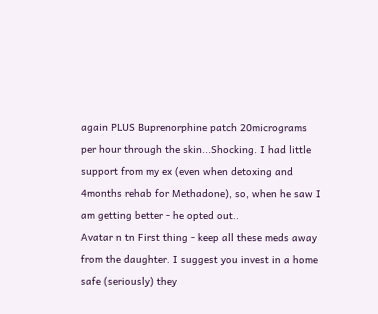again PLUS Buprenorphine patch 20micrograms per hour through the skin...Shocking. I had little support from my ex (even when detoxing and 4months rehab for Methadone), so, when he saw I am getting better - he opted out..
Avatar n tn First thing - keep all these meds away from the daughter. I suggest you invest in a home safe (seriously) they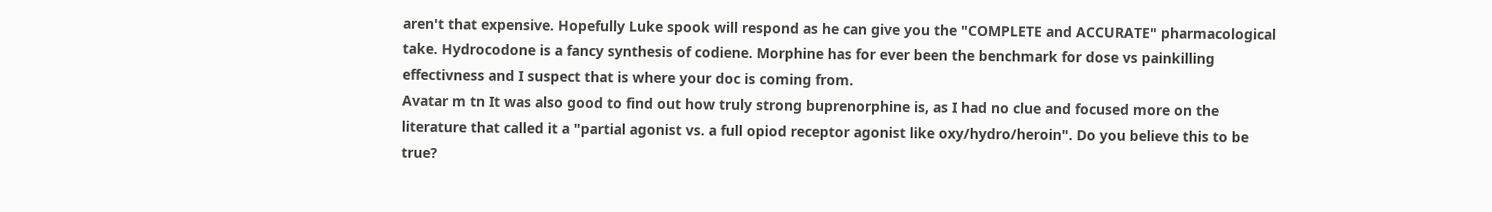aren't that expensive. Hopefully Luke spook will respond as he can give you the "COMPLETE and ACCURATE" pharmacological take. Hydrocodone is a fancy synthesis of codiene. Morphine has for ever been the benchmark for dose vs painkilling effectivness and I suspect that is where your doc is coming from.
Avatar m tn It was also good to find out how truly strong buprenorphine is, as I had no clue and focused more on the literature that called it a "partial agonist vs. a full opiod receptor agonist like oxy/hydro/heroin". Do you believe this to be true?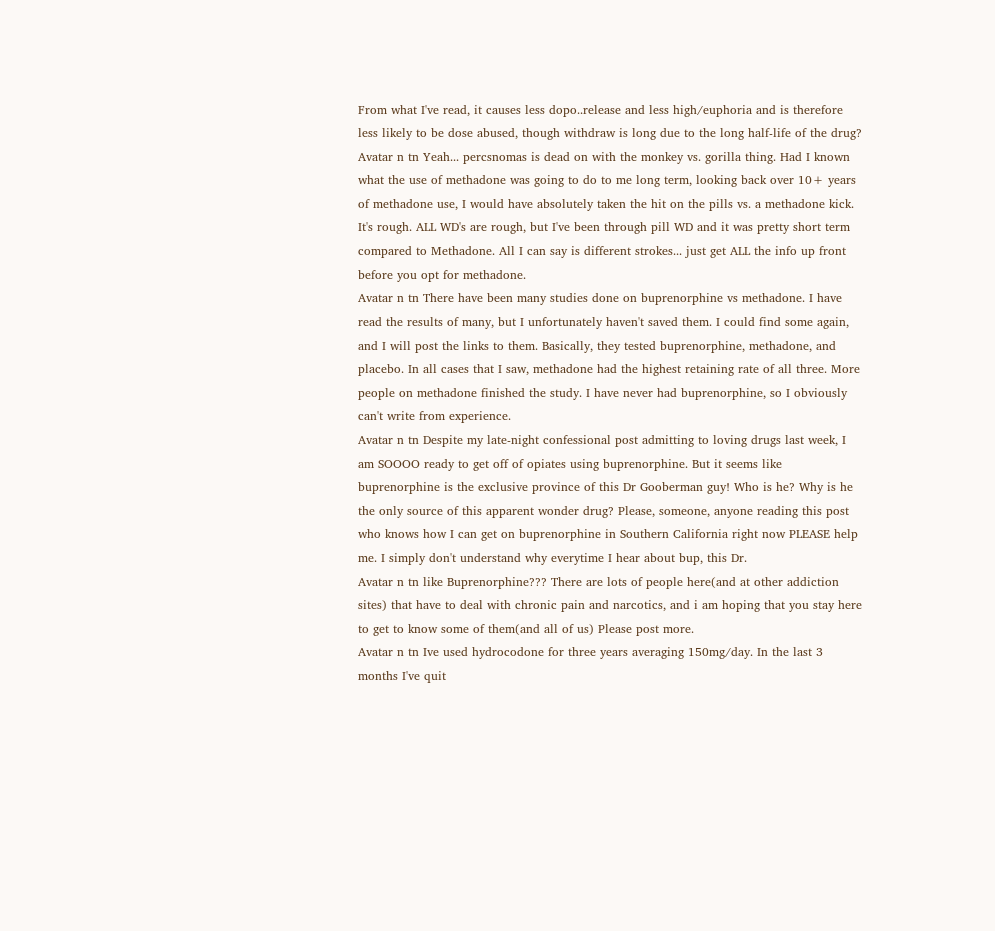From what I've read, it causes less dopo..release and less high/euphoria and is therefore less likely to be dose abused, though withdraw is long due to the long half-life of the drug?
Avatar n tn Yeah... percsnomas is dead on with the monkey vs. gorilla thing. Had I known what the use of methadone was going to do to me long term, looking back over 10+ years of methadone use, I would have absolutely taken the hit on the pills vs. a methadone kick. It's rough. ALL WD's are rough, but I've been through pill WD and it was pretty short term compared to Methadone. All I can say is different strokes... just get ALL the info up front before you opt for methadone.
Avatar n tn There have been many studies done on buprenorphine vs methadone. I have read the results of many, but I unfortunately haven't saved them. I could find some again, and I will post the links to them. Basically, they tested buprenorphine, methadone, and placebo. In all cases that I saw, methadone had the highest retaining rate of all three. More people on methadone finished the study. I have never had buprenorphine, so I obviously can't write from experience.
Avatar n tn Despite my late-night confessional post admitting to loving drugs last week, I am SOOOO ready to get off of opiates using buprenorphine. But it seems like buprenorphine is the exclusive province of this Dr Gooberman guy! Who is he? Why is he the only source of this apparent wonder drug? Please, someone, anyone reading this post who knows how I can get on buprenorphine in Southern California right now PLEASE help me. I simply don't understand why everytime I hear about bup, this Dr.
Avatar n tn like Buprenorphine??? There are lots of people here(and at other addiction sites) that have to deal with chronic pain and narcotics, and i am hoping that you stay here to get to know some of them(and all of us) Please post more.
Avatar n tn Ive used hydrocodone for three years averaging 150mg/day. In the last 3 months I've quit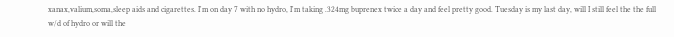xanax,valium,soma,sleep aids and cigarettes. I'm on day 7 with no hydro, I'm taking .324mg buprenex twice a day and feel pretty good. Tuesday is my last day, will I still feel the the full w/d of hydro or will the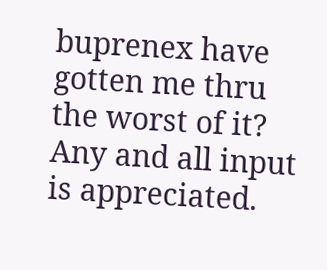buprenex have gotten me thru the worst of it? Any and all input is appreciated.